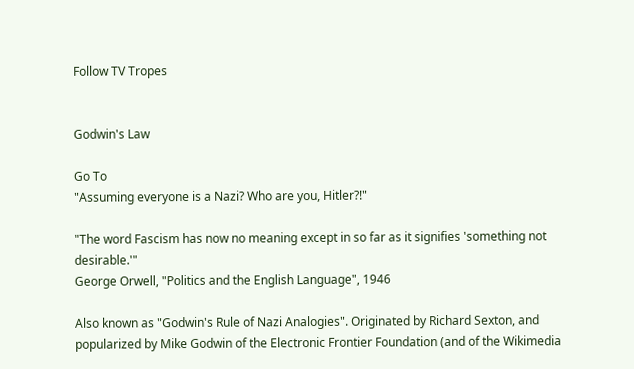Follow TV Tropes


Godwin's Law

Go To
"Assuming everyone is a Nazi? Who are you, Hitler?!"

"The word Fascism has now no meaning except in so far as it signifies 'something not desirable.'"
George Orwell, "Politics and the English Language", 1946

Also known as "Godwin's Rule of Nazi Analogies". Originated by Richard Sexton, and popularized by Mike Godwin of the Electronic Frontier Foundation (and of the Wikimedia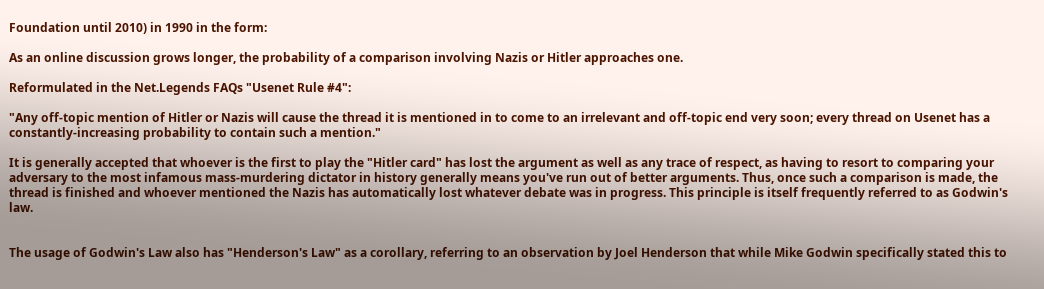Foundation until 2010) in 1990 in the form:

As an online discussion grows longer, the probability of a comparison involving Nazis or Hitler approaches one.

Reformulated in the Net.Legends FAQs "Usenet Rule #4":

"Any off-topic mention of Hitler or Nazis will cause the thread it is mentioned in to come to an irrelevant and off-topic end very soon; every thread on Usenet has a constantly-increasing probability to contain such a mention."

It is generally accepted that whoever is the first to play the "Hitler card" has lost the argument as well as any trace of respect, as having to resort to comparing your adversary to the most infamous mass-murdering dictator in history generally means you've run out of better arguments. Thus, once such a comparison is made, the thread is finished and whoever mentioned the Nazis has automatically lost whatever debate was in progress. This principle is itself frequently referred to as Godwin's law.


The usage of Godwin's Law also has "Henderson's Law" as a corollary, referring to an observation by Joel Henderson that while Mike Godwin specifically stated this to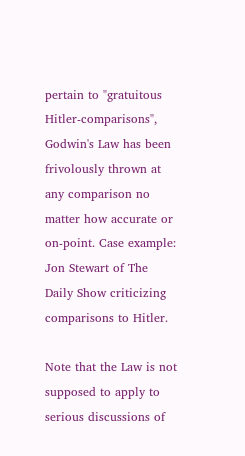pertain to "gratuitous Hitler-comparisons", Godwin's Law has been frivolously thrown at any comparison no matter how accurate or on-point. Case example: Jon Stewart of The Daily Show criticizing comparisons to Hitler.

Note that the Law is not supposed to apply to serious discussions of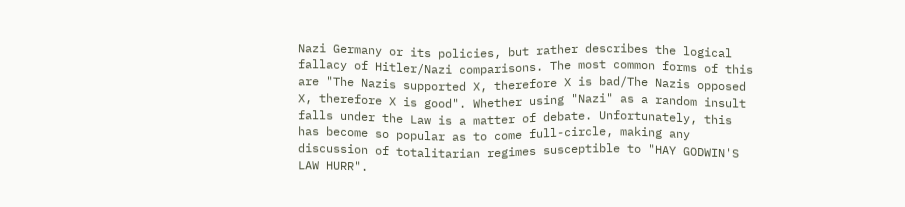Nazi Germany or its policies, but rather describes the logical fallacy of Hitler/Nazi comparisons. The most common forms of this are "The Nazis supported X, therefore X is bad/The Nazis opposed X, therefore X is good". Whether using "Nazi" as a random insult falls under the Law is a matter of debate. Unfortunately, this has become so popular as to come full-circle, making any discussion of totalitarian regimes susceptible to "HAY GODWIN'S LAW HURR".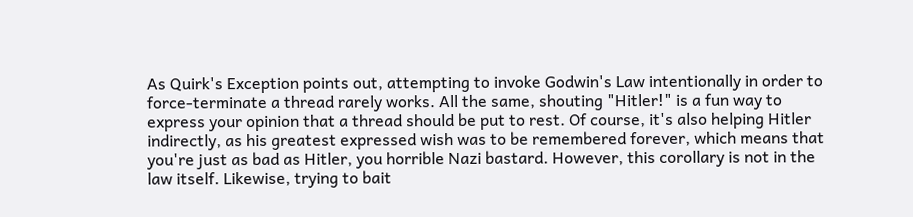As Quirk's Exception points out, attempting to invoke Godwin's Law intentionally in order to force-terminate a thread rarely works. All the same, shouting "Hitler!" is a fun way to express your opinion that a thread should be put to rest. Of course, it's also helping Hitler indirectly, as his greatest expressed wish was to be remembered forever, which means that you're just as bad as Hitler, you horrible Nazi bastard. However, this corollary is not in the law itself. Likewise, trying to bait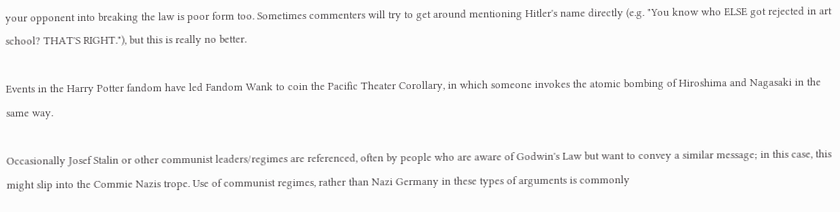your opponent into breaking the law is poor form too. Sometimes commenters will try to get around mentioning Hitler's name directly (e.g. "You know who ELSE got rejected in art school? THAT'S RIGHT."), but this is really no better.

Events in the Harry Potter fandom have led Fandom Wank to coin the Pacific Theater Corollary, in which someone invokes the atomic bombing of Hiroshima and Nagasaki in the same way.

Occasionally Josef Stalin or other communist leaders/regimes are referenced, often by people who are aware of Godwin's Law but want to convey a similar message; in this case, this might slip into the Commie Nazis trope. Use of communist regimes, rather than Nazi Germany in these types of arguments is commonly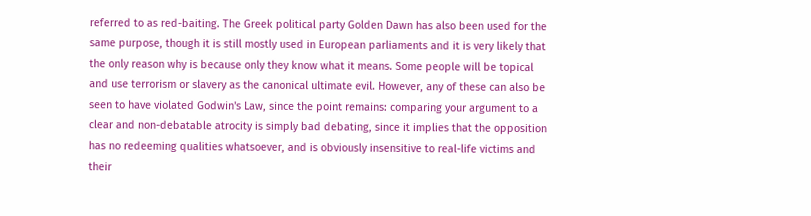referred to as red-baiting. The Greek political party Golden Dawn has also been used for the same purpose, though it is still mostly used in European parliaments and it is very likely that the only reason why is because only they know what it means. Some people will be topical and use terrorism or slavery as the canonical ultimate evil. However, any of these can also be seen to have violated Godwin's Law, since the point remains: comparing your argument to a clear and non-debatable atrocity is simply bad debating, since it implies that the opposition has no redeeming qualities whatsoever, and is obviously insensitive to real-life victims and their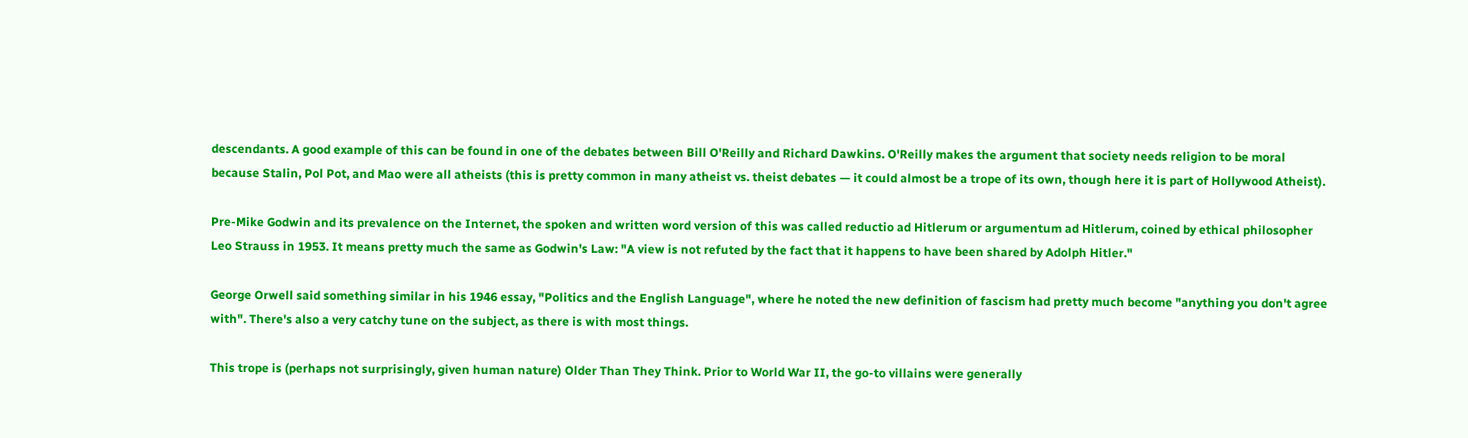descendants. A good example of this can be found in one of the debates between Bill O'Reilly and Richard Dawkins. O'Reilly makes the argument that society needs religion to be moral because Stalin, Pol Pot, and Mao were all atheists (this is pretty common in many atheist vs. theist debates — it could almost be a trope of its own, though here it is part of Hollywood Atheist).

Pre-Mike Godwin and its prevalence on the Internet, the spoken and written word version of this was called reductio ad Hitlerum or argumentum ad Hitlerum, coined by ethical philosopher Leo Strauss in 1953. It means pretty much the same as Godwin's Law: "A view is not refuted by the fact that it happens to have been shared by Adolph Hitler."

George Orwell said something similar in his 1946 essay, "Politics and the English Language", where he noted the new definition of fascism had pretty much become "anything you don't agree with". There's also a very catchy tune on the subject, as there is with most things.

This trope is (perhaps not surprisingly, given human nature) Older Than They Think. Prior to World War II, the go-to villains were generally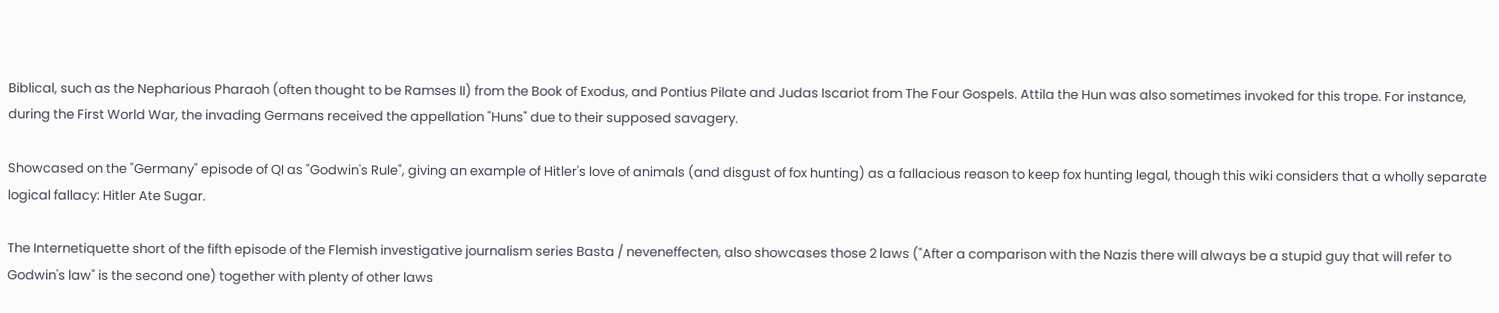Biblical, such as the Nepharious Pharaoh (often thought to be Ramses II) from the Book of Exodus, and Pontius Pilate and Judas Iscariot from The Four Gospels. Attila the Hun was also sometimes invoked for this trope. For instance, during the First World War, the invading Germans received the appellation "Huns" due to their supposed savagery.

Showcased on the "Germany" episode of QI as "Godwin's Rule", giving an example of Hitler's love of animals (and disgust of fox hunting) as a fallacious reason to keep fox hunting legal, though this wiki considers that a wholly separate logical fallacy: Hitler Ate Sugar.

The Internetiquette short of the fifth episode of the Flemish investigative journalism series Basta / neveneffecten, also showcases those 2 laws ("After a comparison with the Nazis there will always be a stupid guy that will refer to Godwin's law" is the second one) together with plenty of other laws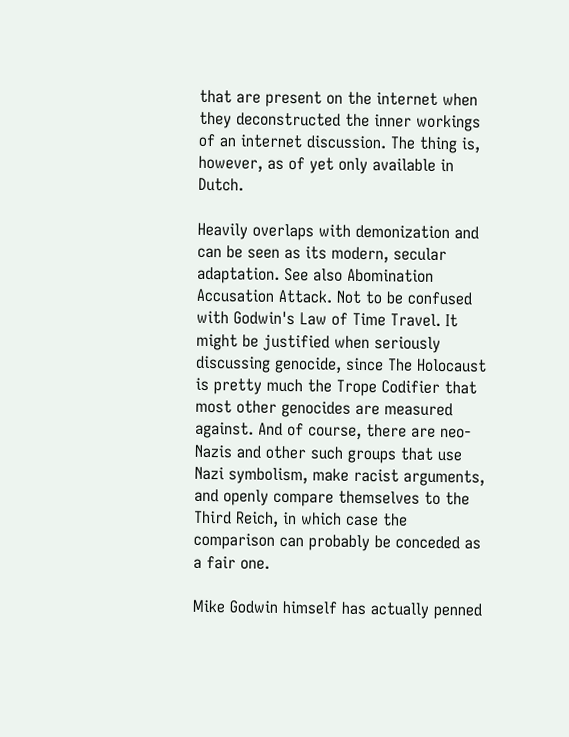that are present on the internet when they deconstructed the inner workings of an internet discussion. The thing is, however, as of yet only available in Dutch.

Heavily overlaps with demonization and can be seen as its modern, secular adaptation. See also Abomination Accusation Attack. Not to be confused with Godwin's Law of Time Travel. It might be justified when seriously discussing genocide, since The Holocaust is pretty much the Trope Codifier that most other genocides are measured against. And of course, there are neo-Nazis and other such groups that use Nazi symbolism, make racist arguments, and openly compare themselves to the Third Reich, in which case the comparison can probably be conceded as a fair one.

Mike Godwin himself has actually penned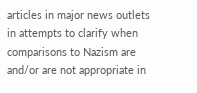articles in major news outlets in attempts to clarify when comparisons to Nazism are and/or are not appropriate in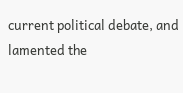current political debate, and lamented the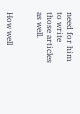need for him to write those articles as well.


How well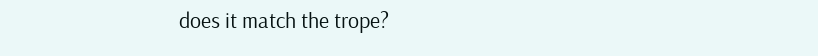does it match the trope?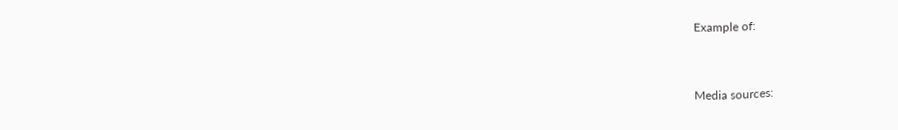Example of:


Media sources: